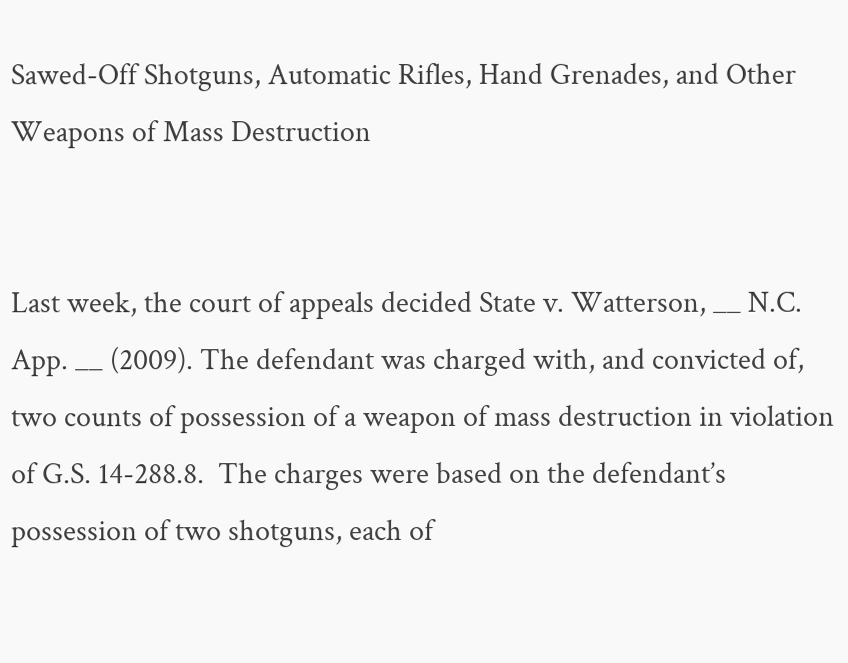Sawed-Off Shotguns, Automatic Rifles, Hand Grenades, and Other Weapons of Mass Destruction


Last week, the court of appeals decided State v. Watterson, __ N.C. App. __ (2009). The defendant was charged with, and convicted of, two counts of possession of a weapon of mass destruction in violation of G.S. 14-288.8.  The charges were based on the defendant’s possession of two shotguns, each of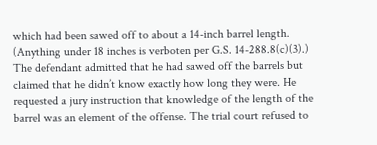which had been sawed off to about a 14-inch barrel length. (Anything under 18 inches is verboten per G.S. 14-288.8(c)(3).) The defendant admitted that he had sawed off the barrels but claimed that he didn’t know exactly how long they were. He requested a jury instruction that knowledge of the length of the barrel was an element of the offense. The trial court refused to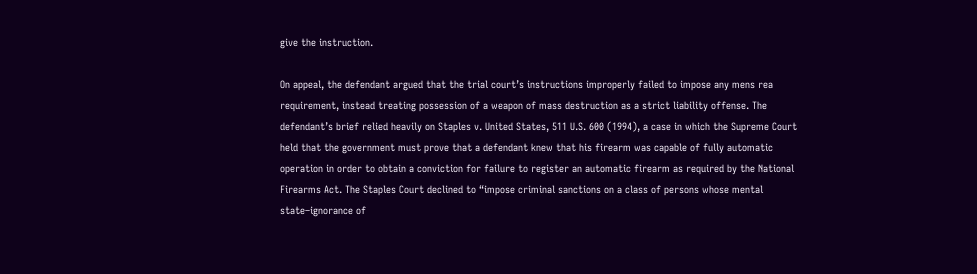give the instruction.

On appeal, the defendant argued that the trial court’s instructions improperly failed to impose any mens rea requirement, instead treating possession of a weapon of mass destruction as a strict liability offense. The defendant’s brief relied heavily on Staples v. United States, 511 U.S. 600 (1994), a case in which the Supreme Court held that the government must prove that a defendant knew that his firearm was capable of fully automatic operation in order to obtain a conviction for failure to register an automatic firearm as required by the National Firearms Act. The Staples Court declined to “impose criminal sanctions on a class of persons whose mental state–ignorance of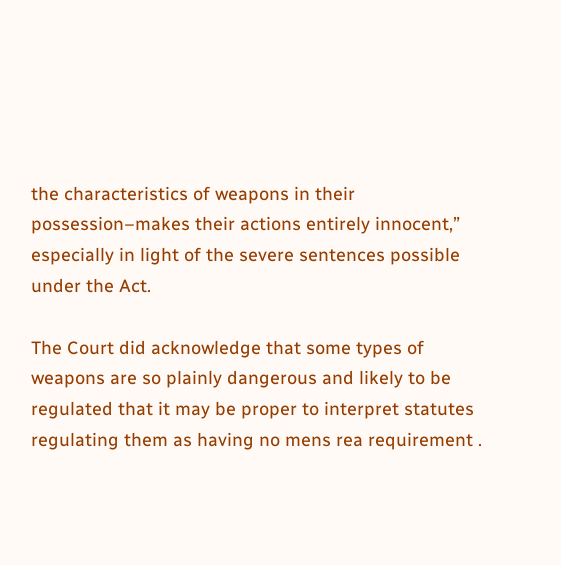the characteristics of weapons in their possession–makes their actions entirely innocent,” especially in light of the severe sentences possible under the Act.

The Court did acknowledge that some types of weapons are so plainly dangerous and likely to be regulated that it may be proper to interpret statutes regulating them as having no mens rea requirement .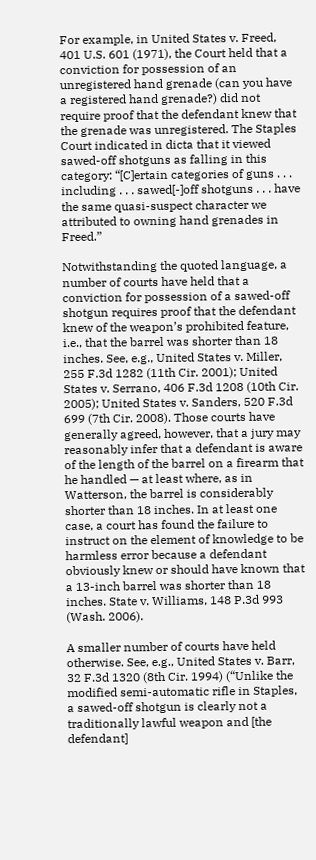For example, in United States v. Freed, 401 U.S. 601 (1971), the Court held that a conviction for possession of an unregistered hand grenade (can you have a registered hand grenade?) did not require proof that the defendant knew that the grenade was unregistered. The Staples Court indicated in dicta that it viewed sawed-off shotguns as falling in this category: “[C]ertain categories of guns . . . including . . . sawed[-]off shotguns . . . have the same quasi-suspect character we attributed to owning hand grenades in Freed.”

Notwithstanding the quoted language, a number of courts have held that a conviction for possession of a sawed-off shotgun requires proof that the defendant knew of the weapon’s prohibited feature, i.e., that the barrel was shorter than 18 inches. See, e.g., United States v. Miller, 255 F.3d 1282 (11th Cir. 2001); United States v. Serrano, 406 F.3d 1208 (10th Cir. 2005); United States v. Sanders, 520 F.3d 699 (7th Cir. 2008). Those courts have generally agreed, however, that a jury may reasonably infer that a defendant is aware of the length of the barrel on a firearm that he handled — at least where, as in Watterson, the barrel is considerably shorter than 18 inches. In at least one case, a court has found the failure to instruct on the element of knowledge to be harmless error because a defendant obviously knew or should have known that a 13-inch barrel was shorter than 18 inches. State v. Williams, 148 P.3d 993 (Wash. 2006).

A smaller number of courts have held otherwise. See, e.g., United States v. Barr, 32 F.3d 1320 (8th Cir. 1994) (“Unlike the modified semi-automatic rifle in Staples, a sawed-off shotgun is clearly not a traditionally lawful weapon and [the defendant]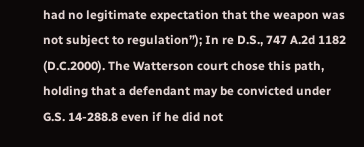had no legitimate expectation that the weapon was not subject to regulation”); In re D.S., 747 A.2d 1182 (D.C.2000). The Watterson court chose this path, holding that a defendant may be convicted under G.S. 14-288.8 even if he did not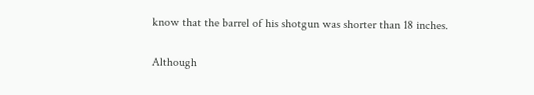know that the barrel of his shotgun was shorter than 18 inches.

Although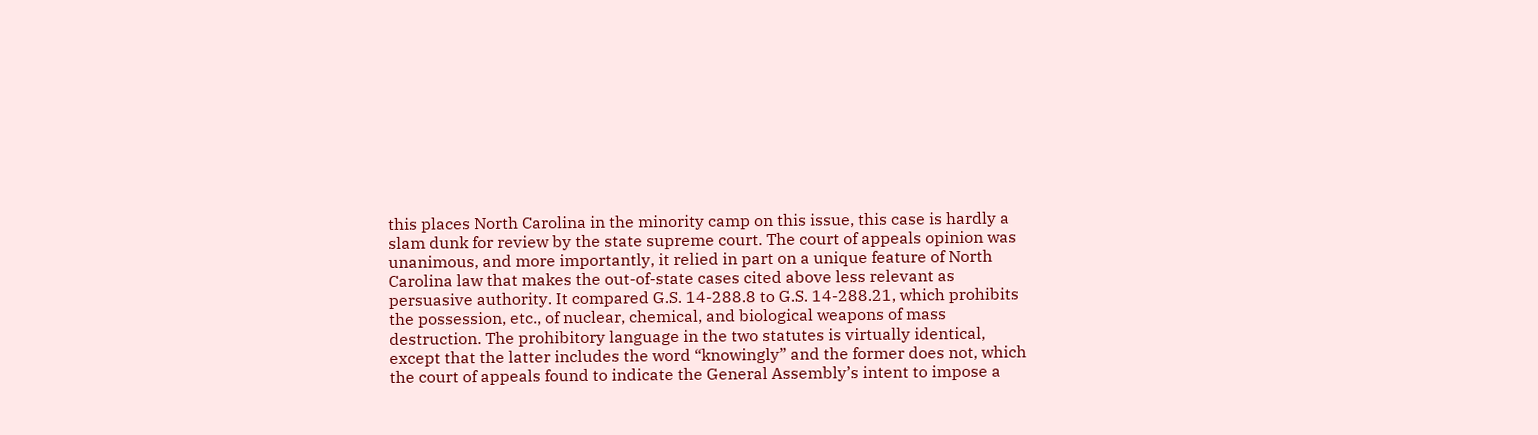this places North Carolina in the minority camp on this issue, this case is hardly a slam dunk for review by the state supreme court. The court of appeals opinion was unanimous, and more importantly, it relied in part on a unique feature of North Carolina law that makes the out-of-state cases cited above less relevant as persuasive authority. It compared G.S. 14-288.8 to G.S. 14-288.21, which prohibits the possession, etc., of nuclear, chemical, and biological weapons of mass destruction. The prohibitory language in the two statutes is virtually identical, except that the latter includes the word “knowingly” and the former does not, which the court of appeals found to indicate the General Assembly’s intent to impose a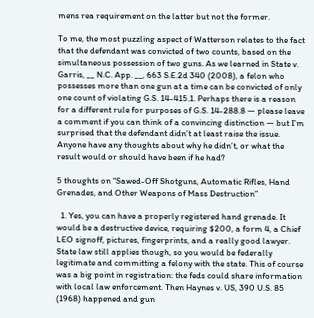mens rea requirement on the latter but not the former.

To me, the most puzzling aspect of Watterson relates to the fact that the defendant was convicted of two counts, based on the simultaneous possession of two guns. As we learned in State v. Garris, __ N.C. App. __, 663 S.E.2d 340 (2008), a felon who possesses more than one gun at a time can be convicted of only one count of violating G.S. 14-415.1. Perhaps there is a reason for a different rule for purposes of G.S. 14-288.8 — please leave a comment if you can think of a convincing distinction — but I’m surprised that the defendant didn’t at least raise the issue. Anyone have any thoughts about why he didn’t, or what the result would or should have been if he had?

5 thoughts on “Sawed-Off Shotguns, Automatic Rifles, Hand Grenades, and Other Weapons of Mass Destruction”

  1. Yes, you can have a properly registered hand grenade. It would be a destructive device, requiring $200, a form 4, a Chief LEO signoff, pictures, fingerprints, and a really good lawyer. State law still applies though, so you would be federally legitimate and committing a felony with the state. This of course was a big point in registration: the feds could share information with local law enforcement. Then Haynes v. US, 390 U.S. 85 (1968) happened and gun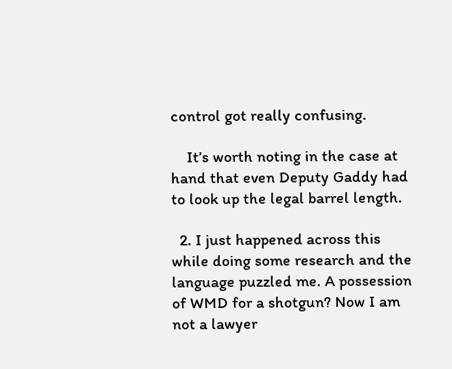control got really confusing.

    It’s worth noting in the case at hand that even Deputy Gaddy had to look up the legal barrel length.

  2. I just happened across this while doing some research and the language puzzled me. A possession of WMD for a shotgun? Now I am not a lawyer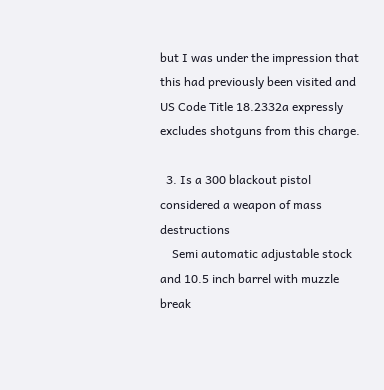but I was under the impression that this had previously been visited and US Code Title 18.2332a expressly excludes shotguns from this charge.

  3. Is a 300 blackout pistol considered a weapon of mass destructions
    Semi automatic adjustable stock and 10.5 inch barrel with muzzle break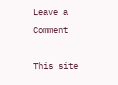Leave a Comment

This site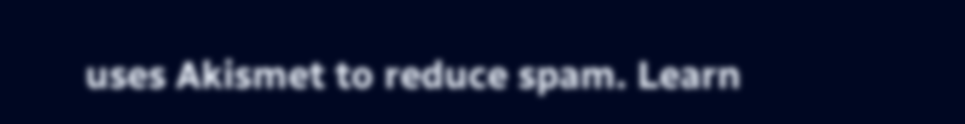uses Akismet to reduce spam. Learn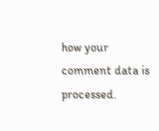how your comment data is processed.